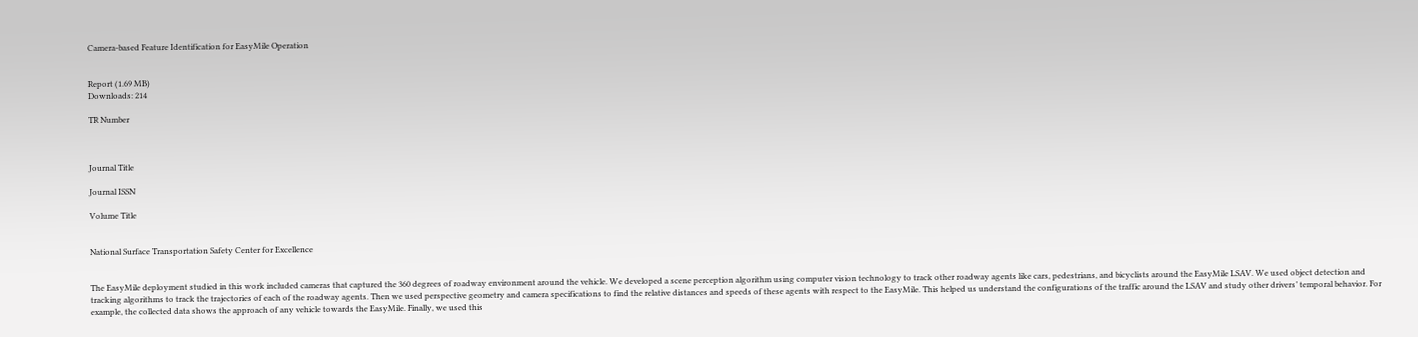Camera-based Feature Identification for EasyMile Operation


Report (1.69 MB)
Downloads: 214

TR Number



Journal Title

Journal ISSN

Volume Title


National Surface Transportation Safety Center for Excellence


The EasyMile deployment studied in this work included cameras that captured the 360 degrees of roadway environment around the vehicle. We developed a scene perception algorithm using computer vision technology to track other roadway agents like cars, pedestrians, and bicyclists around the EasyMile LSAV. We used object detection and tracking algorithms to track the trajectories of each of the roadway agents. Then we used perspective geometry and camera specifications to find the relative distances and speeds of these agents with respect to the EasyMile. This helped us understand the configurations of the traffic around the LSAV and study other drivers’ temporal behavior. For example, the collected data shows the approach of any vehicle towards the EasyMile. Finally, we used this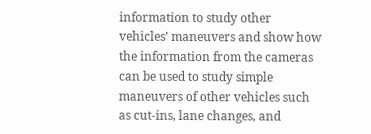information to study other vehicles’ maneuvers and show how the information from the cameras can be used to study simple maneuvers of other vehicles such as cut-ins, lane changes, and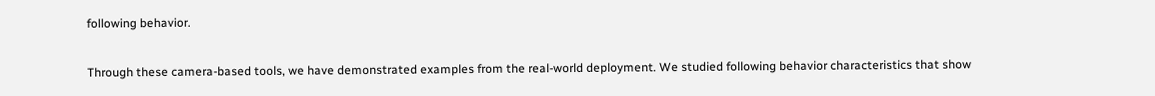following behavior.

Through these camera-based tools, we have demonstrated examples from the real-world deployment. We studied following behavior characteristics that show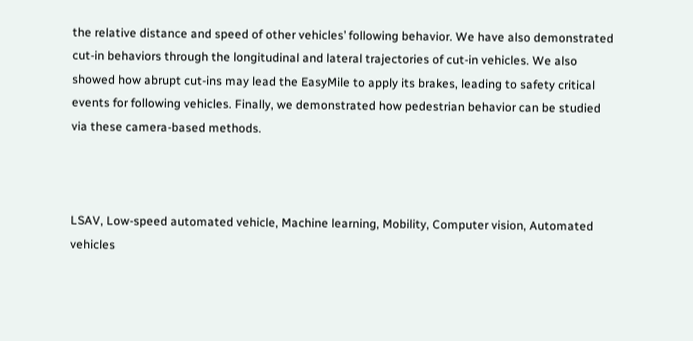the relative distance and speed of other vehicles’ following behavior. We have also demonstrated cut-in behaviors through the longitudinal and lateral trajectories of cut-in vehicles. We also showed how abrupt cut-ins may lead the EasyMile to apply its brakes, leading to safety critical events for following vehicles. Finally, we demonstrated how pedestrian behavior can be studied via these camera-based methods.



LSAV, Low-speed automated vehicle, Machine learning, Mobility, Computer vision, Automated vehicles